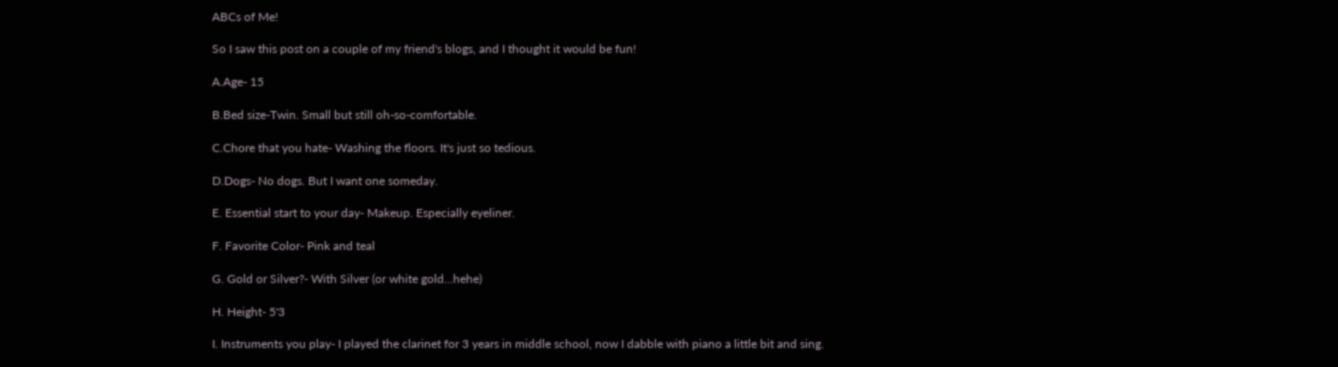ABCs of Me!

So I saw this post on a couple of my friend's blogs, and I thought it would be fun!

A.Age- 15

B.Bed size-Twin. Small but still oh-so-comfortable.

C.Chore that you hate- Washing the floors. It's just so tedious.

D.Dogs- No dogs. But I want one someday.

E. Essential start to your day- Makeup. Especially eyeliner.

F. Favorite Color- Pink and teal

G. Gold or Silver?- With Silver (or white gold...hehe)

H. Height- 5'3

I. Instruments you play- I played the clarinet for 3 years in middle school, now I dabble with piano a little bit and sing.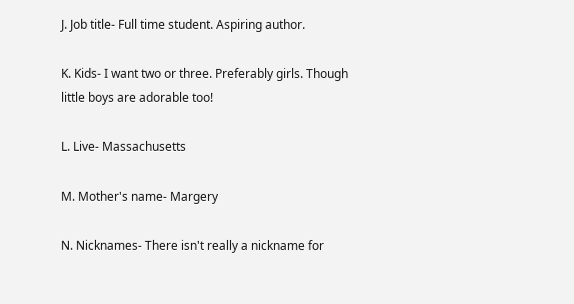J. Job title- Full time student. Aspiring author.

K. Kids- I want two or three. Preferably girls. Though little boys are adorable too!

L. Live- Massachusetts

M. Mother's name- Margery

N. Nicknames- There isn't really a nickname for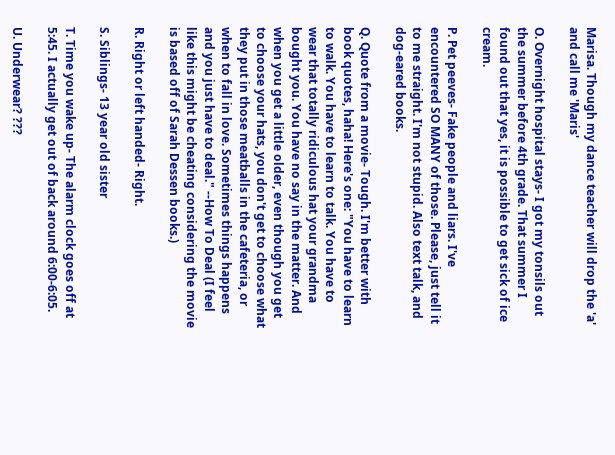Marisa. Though my dance teacher will drop the 'a' and call me 'Maris'

O. Overnight hospital stays- I got my tonsils out the summer before 4th grade. That summer I found out that yes, it is possible to get sick of ice cream.

P. Pet peeves- Fake people and liars. I've encountered SO MANY of those. Please, just tell it to me straight. I'm not stupid. Also text talk, and dog-eared books.

Q. Quote from a movie- Tough. I'm better with book quotes, haha! Here's one: "You have to learn to walk. You have to learn to talk. You have to wear that totally ridiculous hat your grandma bought you. You have no say in the matter. And when you get a little older, even though you get to choose your hats, you don't get to choose what they put in those meatballs in the cafeteria, or when to fall in love. Sometimes things happens and you just have to deal." --How To Deal (I feel like this might be cheating considering the movie is based off of Sarah Dessen books.)

R. Right or left handed- Right.

S. Siblings- 13 year old sister

T. Time you wake up- The alarm clock goes off at 5:45. I actually get out of back around 6:00-6:05.

U. Underwear? ???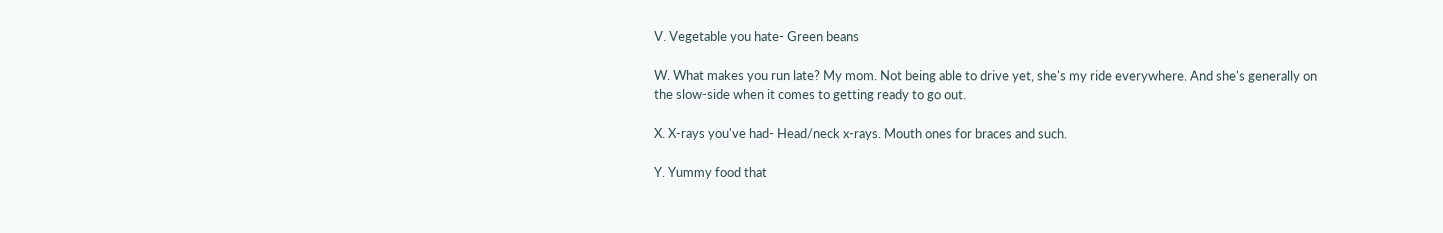V. Vegetable you hate- Green beans

W. What makes you run late? My mom. Not being able to drive yet, she's my ride everywhere. And she's generally on the slow-side when it comes to getting ready to go out.

X. X-rays you've had- Head/neck x-rays. Mouth ones for braces and such.

Y. Yummy food that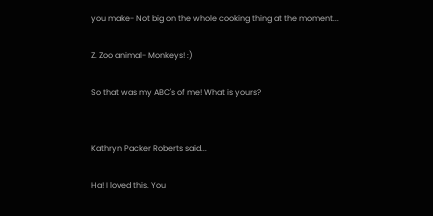you make- Not big on the whole cooking thing at the moment...

Z. Zoo animal- Monkeys! :)

So that was my ABC's of me! What is yours?


Kathryn Packer Roberts said...

Ha! I loved this. You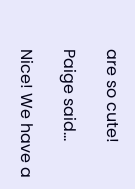are so cute!

Paige said...

Nice! We have a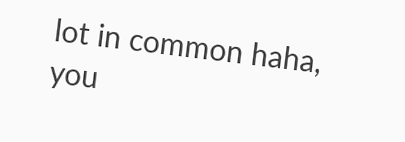lot in common haha, you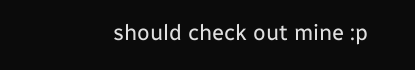should check out mine :p